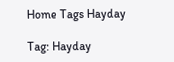Home Tags Hayday

Tag: Hayday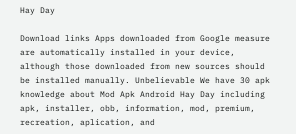Hay Day

Download links Apps downloaded from Google measure are automatically installed in your device, although those downloaded from new sources should be installed manually. Unbelievable We have 30 apk knowledge about Mod Apk Android Hay Day including apk, installer, obb, information, mod, premium, recreation, aplication, and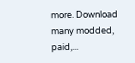more. Download many modded, paid,...